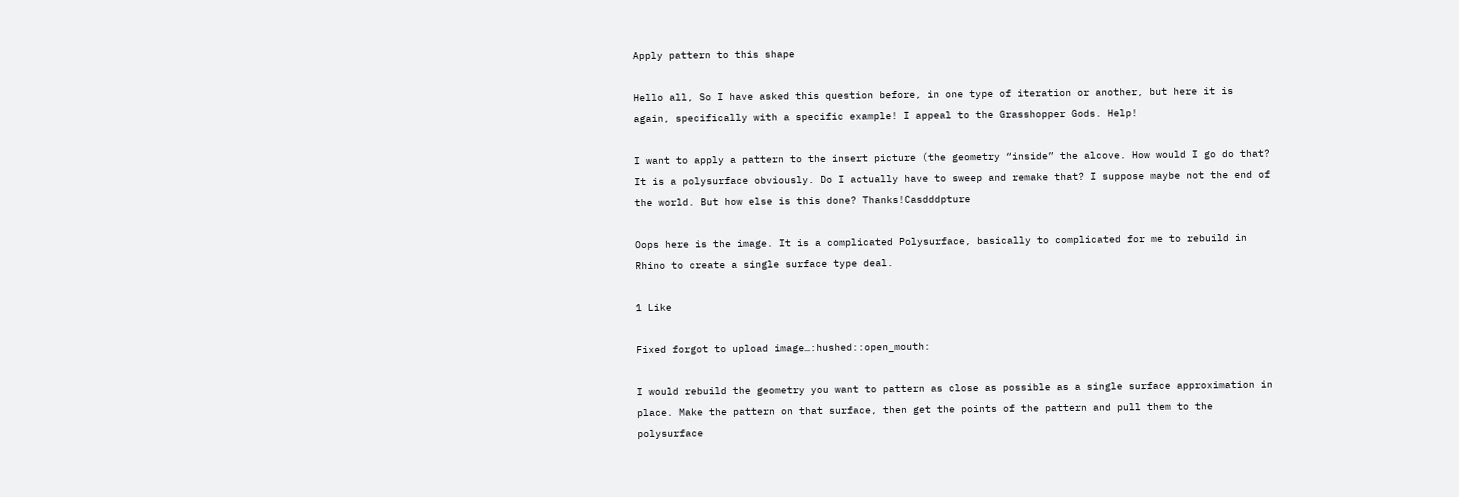Apply pattern to this shape

Hello all, So I have asked this question before, in one type of iteration or another, but here it is again, specifically with a specific example! I appeal to the Grasshopper Gods. Help!

I want to apply a pattern to the insert picture (the geometry “inside” the alcove. How would I go do that? It is a polysurface obviously. Do I actually have to sweep and remake that? I suppose maybe not the end of the world. But how else is this done? Thanks!Casdddpture

Oops here is the image. It is a complicated Polysurface, basically to complicated for me to rebuild in Rhino to create a single surface type deal.

1 Like

Fixed forgot to upload image…:hushed::open_mouth:

I would rebuild the geometry you want to pattern as close as possible as a single surface approximation in place. Make the pattern on that surface, then get the points of the pattern and pull them to the polysurface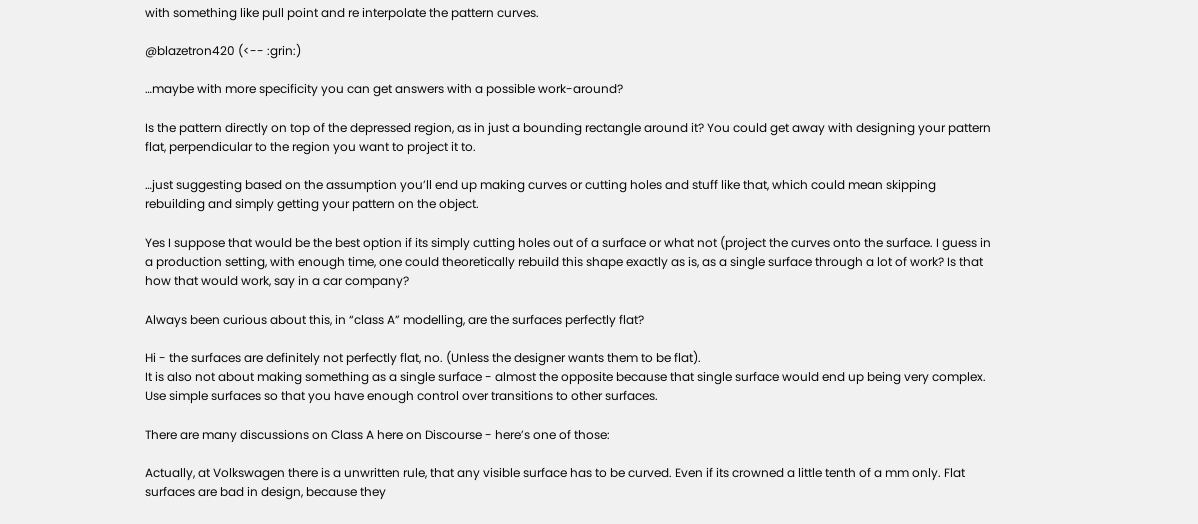with something like pull point and re interpolate the pattern curves.

@blazetron420 (<-- :grin:)

…maybe with more specificity you can get answers with a possible work-around?

Is the pattern directly on top of the depressed region, as in just a bounding rectangle around it? You could get away with designing your pattern flat, perpendicular to the region you want to project it to.

…just suggesting based on the assumption you’ll end up making curves or cutting holes and stuff like that, which could mean skipping rebuilding and simply getting your pattern on the object.

Yes I suppose that would be the best option if its simply cutting holes out of a surface or what not (project the curves onto the surface. I guess in a production setting, with enough time, one could theoretically rebuild this shape exactly as is, as a single surface through a lot of work? Is that how that would work, say in a car company?

Always been curious about this, in “class A” modelling, are the surfaces perfectly flat?

Hi - the surfaces are definitely not perfectly flat, no. (Unless the designer wants them to be flat).
It is also not about making something as a single surface - almost the opposite because that single surface would end up being very complex. Use simple surfaces so that you have enough control over transitions to other surfaces.

There are many discussions on Class A here on Discourse - here’s one of those:

Actually, at Volkswagen there is a unwritten rule, that any visible surface has to be curved. Even if its crowned a little tenth of a mm only. Flat surfaces are bad in design, because they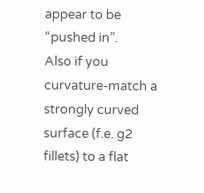appear to be “pushed in”.
Also if you curvature-match a strongly curved surface (f.e. g2 fillets) to a flat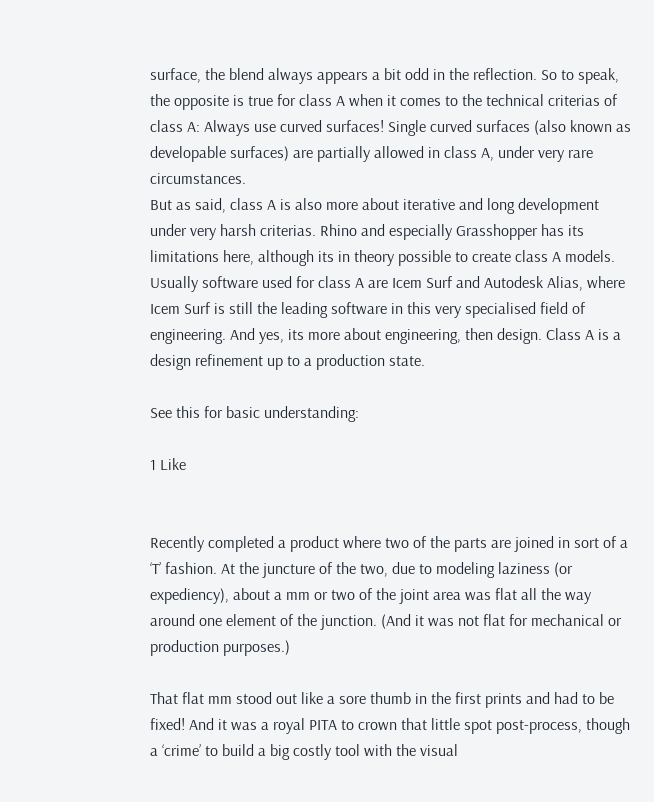surface, the blend always appears a bit odd in the reflection. So to speak, the opposite is true for class A when it comes to the technical criterias of class A: Always use curved surfaces! Single curved surfaces (also known as developable surfaces) are partially allowed in class A, under very rare circumstances.
But as said, class A is also more about iterative and long development under very harsh criterias. Rhino and especially Grasshopper has its limitations here, although its in theory possible to create class A models. Usually software used for class A are Icem Surf and Autodesk Alias, where Icem Surf is still the leading software in this very specialised field of engineering. And yes, its more about engineering, then design. Class A is a design refinement up to a production state.

See this for basic understanding:

1 Like


Recently completed a product where two of the parts are joined in sort of a ‘T’ fashion. At the juncture of the two, due to modeling laziness (or expediency), about a mm or two of the joint area was flat all the way around one element of the junction. (And it was not flat for mechanical or production purposes.)

That flat mm stood out like a sore thumb in the first prints and had to be fixed! And it was a royal PITA to crown that little spot post-process, though a ‘crime’ to build a big costly tool with the visual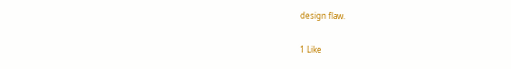design flaw.

1 Like